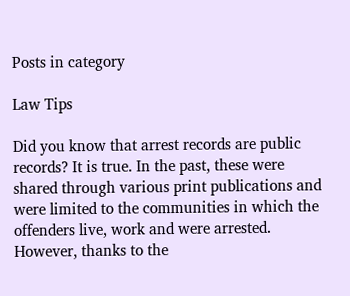Posts in category

Law Tips

Did you know that arrest records are public records? It is true. In the past, these were shared through various print publications and were limited to the communities in which the offenders live, work and were arrested. However, thanks to the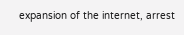expansion of the internet, arrest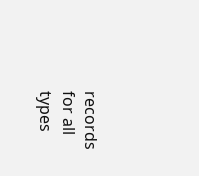records for all types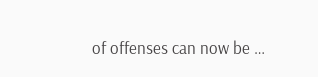of offenses can now be …